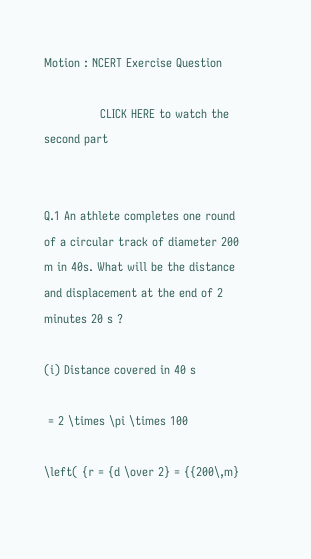Motion : NCERT Exercise Question

              CLICK HERE to watch the second part


Q.1 An athlete completes one round of a circular track of diameter 200 m in 40s. What will be the distance and displacement at the end of 2 minutes 20 s ?

(i) Distance covered in 40 s

 = 2 \times \pi \times 100

\left( {r = {d \over 2} = {{200\,m}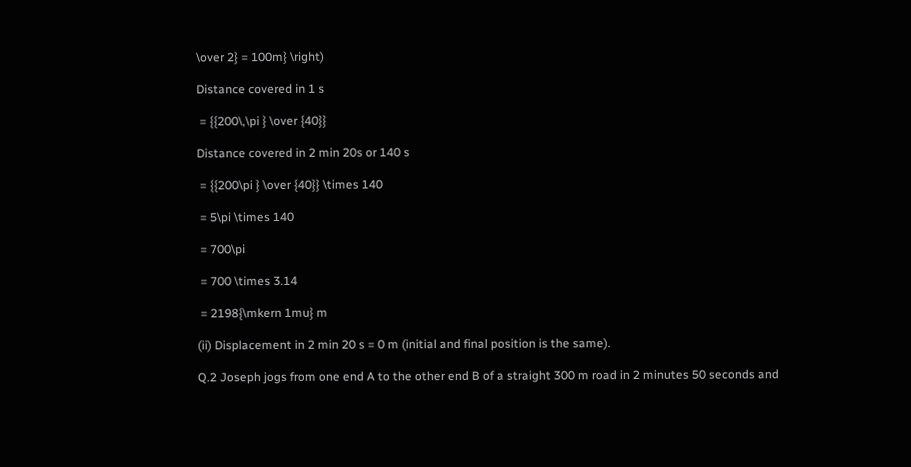\over 2} = 100m} \right)

Distance covered in 1 s

 = {{200\,\pi } \over {40}}

Distance covered in 2 min 20s or 140 s

 = {{200\pi } \over {40}} \times 140

 = 5\pi \times 140

 = 700\pi

 = 700 \times 3.14

 = 2198{\mkern 1mu} m

(ii) Displacement in 2 min 20 s = 0 m (initial and final position is the same).

Q.2 Joseph jogs from one end A to the other end B of a straight 300 m road in 2 minutes 50 seconds and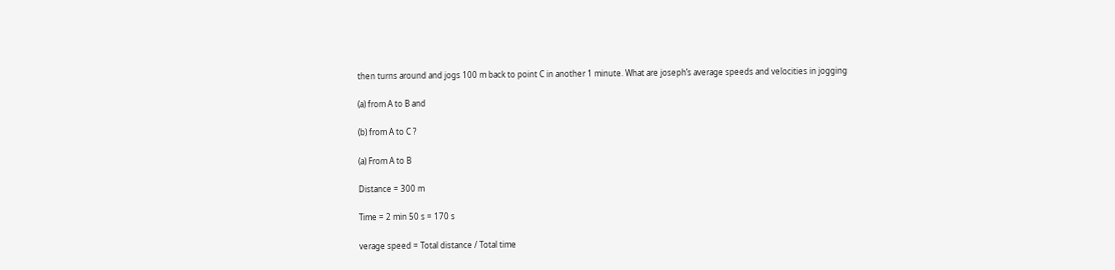then turns around and jogs 100 m back to point C in another 1 minute. What are joseph’s average speeds and velocities in jogging

(a) from A to B and

(b) from A to C ?

(a) From A to B

Distance = 300 m

Time = 2 min 50 s = 170 s

verage speed = Total distance / Total time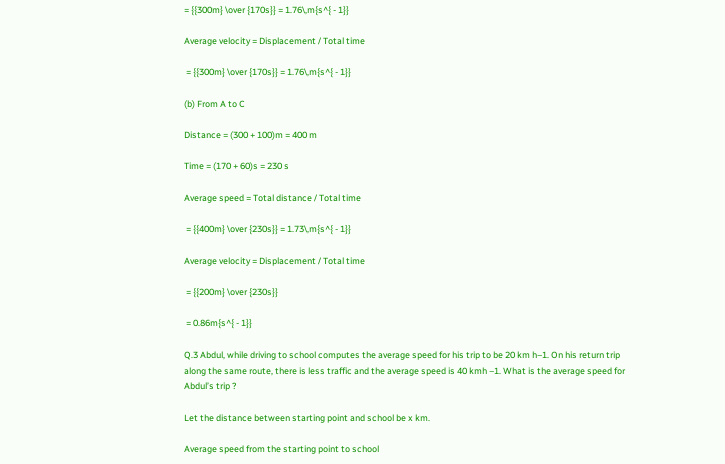= {{300m} \over {170s}} = 1.76\,m{s^{ - 1}}

Average velocity = Displacement / Total time

 = {{300m} \over {170s}} = 1.76\,m{s^{ - 1}}

(b) From A to C

Distance = (300 + 100)m = 400 m

Time = (170 + 60)s = 230 s

Average speed = Total distance / Total time

 = {{400m} \over {230s}} = 1.73\,m{s^{ - 1}}

Average velocity = Displacement / Total time

 = {{200m} \over {230s}}

 = 0.86m{s^{ - 1}}

Q.3 Abdul, while driving to school computes the average speed for his trip to be 20 km h–1. On his return trip along the same route, there is less traffic and the average speed is 40 kmh –1. What is the average speed for Abdul’s trip ?

Let the distance between starting point and school be x km.

Average speed from the starting point to school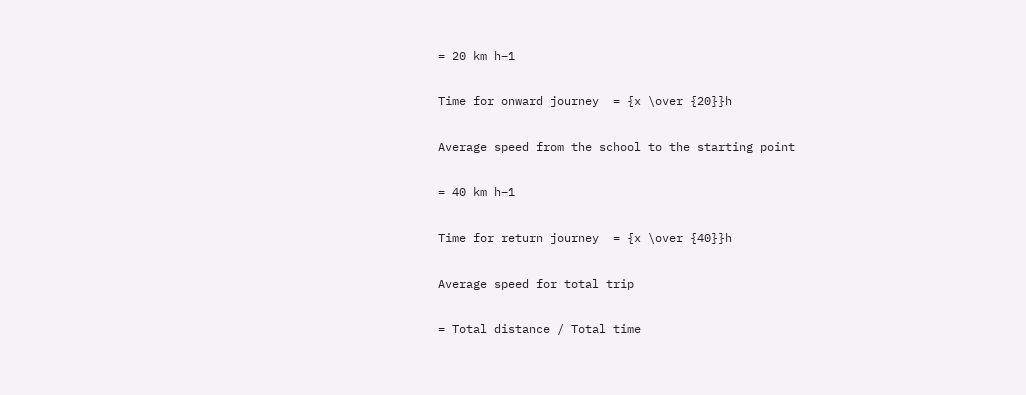= 20 km h–1

Time for onward journey  = {x \over {20}}h

Average speed from the school to the starting point

= 40 km h–1

Time for return journey  = {x \over {40}}h

Average speed for total trip

= Total distance / Total time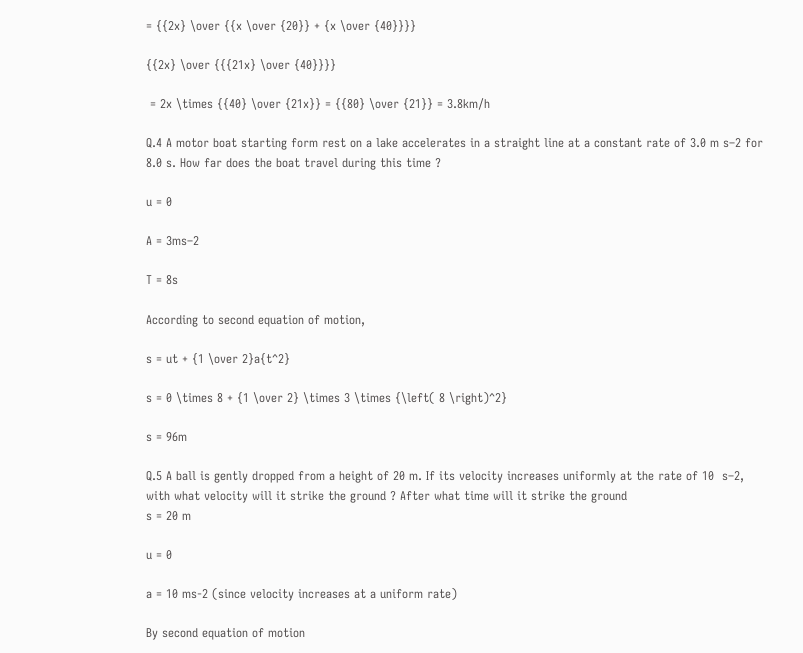= {{2x} \over {{x \over {20}} + {x \over {40}}}}

{{2x} \over {{{21x} \over {40}}}}

 = 2x \times {{40} \over {21x}} = {{80} \over {21}} = 3.8km/h

Q.4 A motor boat starting form rest on a lake accelerates in a straight line at a constant rate of 3.0 m s–2 for 8.0 s. How far does the boat travel during this time ?

u = 0

A = 3ms–2

T = 8s

According to second equation of motion,

s = ut + {1 \over 2}a{t^2}

s = 0 \times 8 + {1 \over 2} \times 3 \times {\left( 8 \right)^2}

s = 96m

Q.5 A ball is gently dropped from a height of 20 m. If its velocity increases uniformly at the rate of 10  s–2, with what velocity will it strike the ground ? After what time will it strike the ground
s = 20 m

u = 0

a = 10 ms-2 (since velocity increases at a uniform rate)

By second equation of motion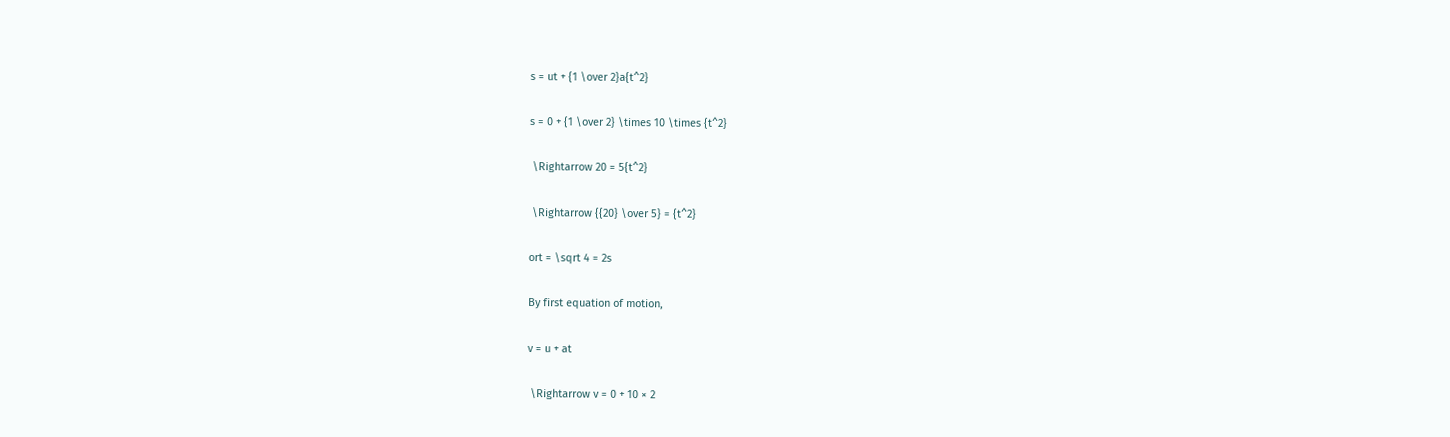s = ut + {1 \over 2}a{t^2}

s = 0 + {1 \over 2} \times 10 \times {t^2}

 \Rightarrow 20 = 5{t^2}

 \Rightarrow {{20} \over 5} = {t^2}

ort = \sqrt 4 = 2s

By first equation of motion,

v = u + at

 \Rightarrow v = 0 + 10 × 2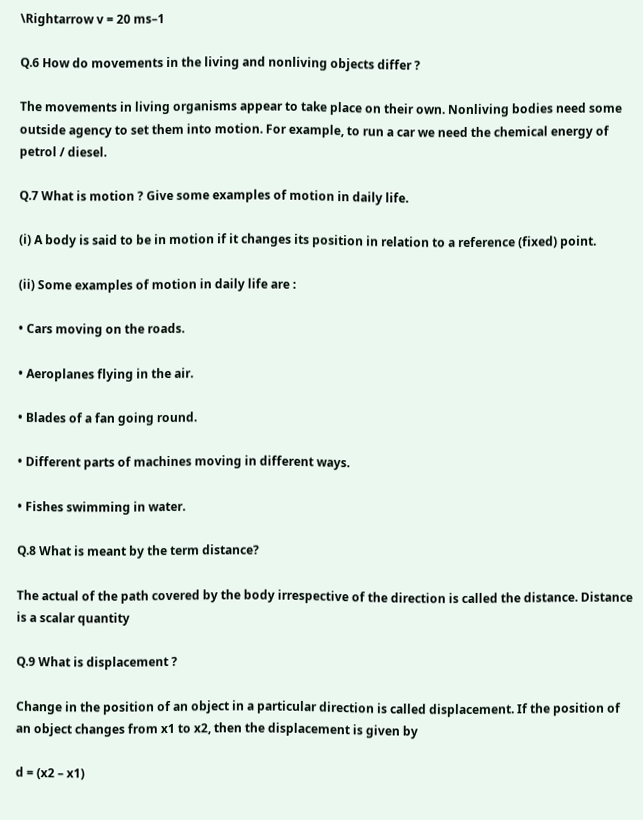\Rightarrow v = 20 ms–1

Q.6 How do movements in the living and nonliving objects differ ?

The movements in living organisms appear to take place on their own. Nonliving bodies need some outside agency to set them into motion. For example, to run a car we need the chemical energy of petrol / diesel.

Q.7 What is motion ? Give some examples of motion in daily life.

(i) A body is said to be in motion if it changes its position in relation to a reference (fixed) point.

(ii) Some examples of motion in daily life are :

• Cars moving on the roads.

• Aeroplanes flying in the air.

• Blades of a fan going round.

• Different parts of machines moving in different ways.

• Fishes swimming in water.

Q.8 What is meant by the term distance?

The actual of the path covered by the body irrespective of the direction is called the distance. Distance is a scalar quantity

Q.9 What is displacement ?

Change in the position of an object in a particular direction is called displacement. If the position of an object changes from x1 to x2, then the displacement is given by

d = (x2 – x1)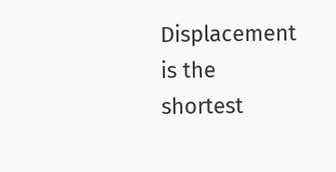Displacement is the shortest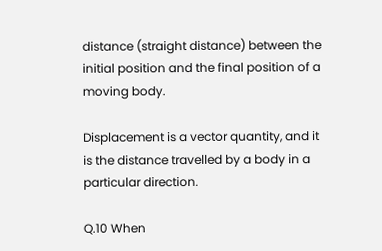distance (straight distance) between the initial position and the final position of a moving body.

Displacement is a vector quantity, and it is the distance travelled by a body in a particular direction.

Q.10 When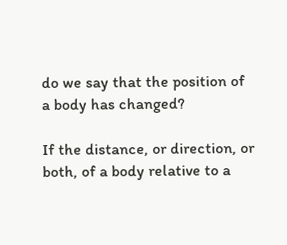do we say that the position of a body has changed?

If the distance, or direction, or both, of a body relative to a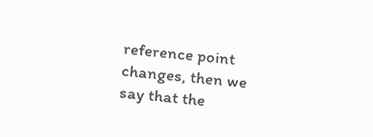reference point changes, then we say that the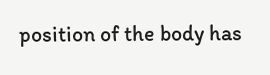position of the body has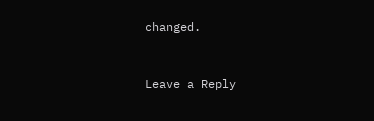changed.


Leave a Reply